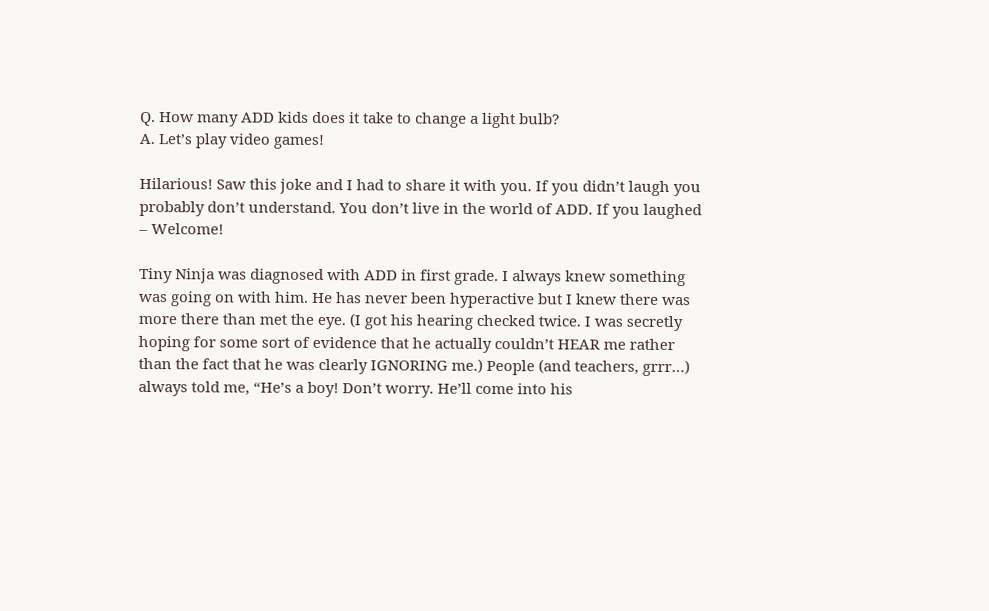Q. How many ADD kids does it take to change a light bulb?
A. Let’s play video games!

Hilarious! Saw this joke and I had to share it with you. If you didn’t laugh you probably don’t understand. You don’t live in the world of ADD. If you laughed – Welcome!

Tiny Ninja was diagnosed with ADD in first grade. I always knew something was going on with him. He has never been hyperactive but I knew there was more there than met the eye. (I got his hearing checked twice. I was secretly hoping for some sort of evidence that he actually couldn’t HEAR me rather than the fact that he was clearly IGNORING me.) People (and teachers, grrr…) always told me, “He’s a boy! Don’t worry. He’ll come into his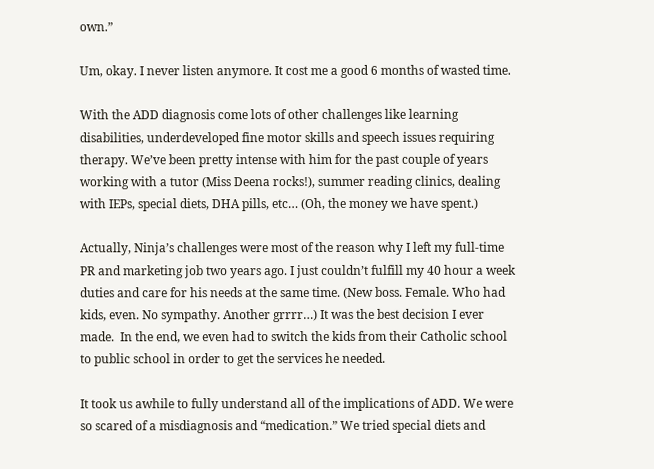own.”

Um, okay. I never listen anymore. It cost me a good 6 months of wasted time.

With the ADD diagnosis come lots of other challenges like learning disabilities, underdeveloped fine motor skills and speech issues requiring therapy. We’ve been pretty intense with him for the past couple of years working with a tutor (Miss Deena rocks!), summer reading clinics, dealing with IEPs, special diets, DHA pills, etc… (Oh, the money we have spent.)

Actually, Ninja’s challenges were most of the reason why I left my full-time PR and marketing job two years ago. I just couldn’t fulfill my 40 hour a week duties and care for his needs at the same time. (New boss. Female. Who had kids, even. No sympathy. Another grrrr…) It was the best decision I ever made.  In the end, we even had to switch the kids from their Catholic school to public school in order to get the services he needed.

It took us awhile to fully understand all of the implications of ADD. We were so scared of a misdiagnosis and “medication.” We tried special diets and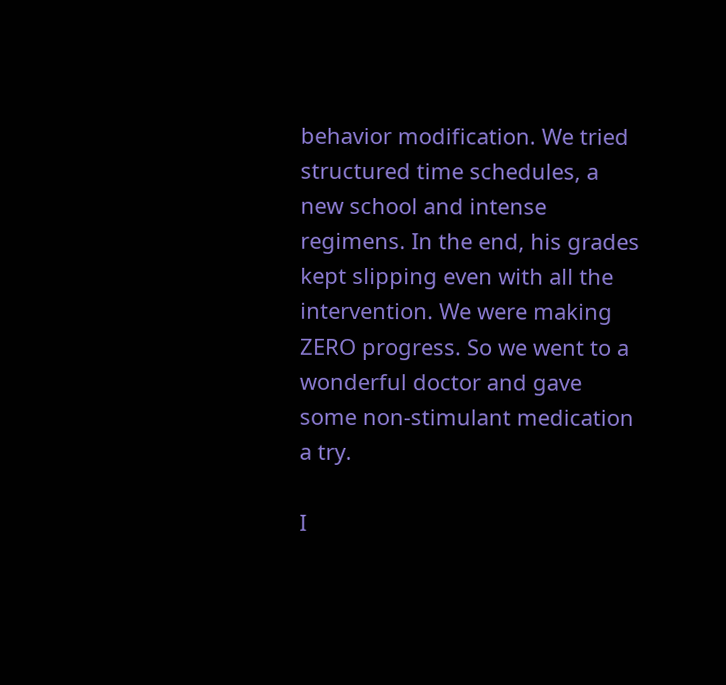behavior modification. We tried structured time schedules, a new school and intense regimens. In the end, his grades kept slipping even with all the intervention. We were making ZERO progress. So we went to a wonderful doctor and gave some non-stimulant medication a try.

I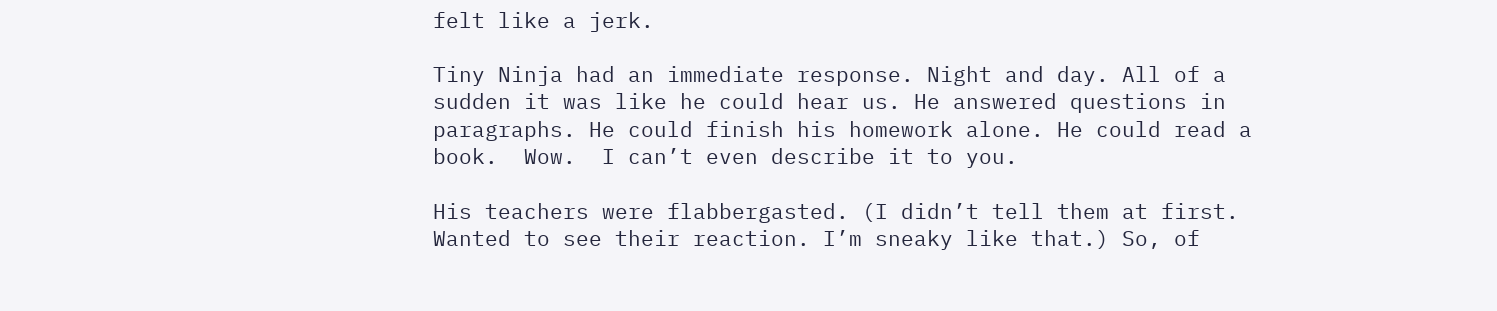felt like a jerk.

Tiny Ninja had an immediate response. Night and day. All of a sudden it was like he could hear us. He answered questions in paragraphs. He could finish his homework alone. He could read a book.  Wow.  I can’t even describe it to you.

His teachers were flabbergasted. (I didn’t tell them at first. Wanted to see their reaction. I’m sneaky like that.) So, of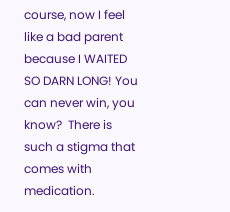course, now I feel like a bad parent because I WAITED SO DARN LONG! You can never win, you know?  There is such a stigma that comes with medication.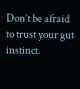Don’t be afraid to trust your gut instinct.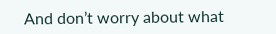And don’t worry about what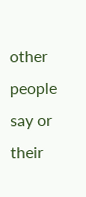other people say or their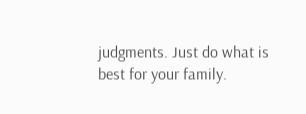judgments. Just do what is best for your family.